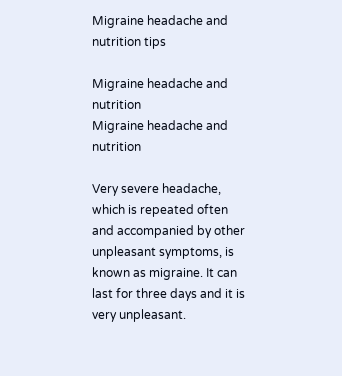Migraine headache and nutrition tips

Migraine headache and nutrition
Migraine headache and nutrition

Very severe headache, which is repeated often and accompanied by other unpleasant symptoms, is known as migraine. It can last for three days and it is very unpleasant.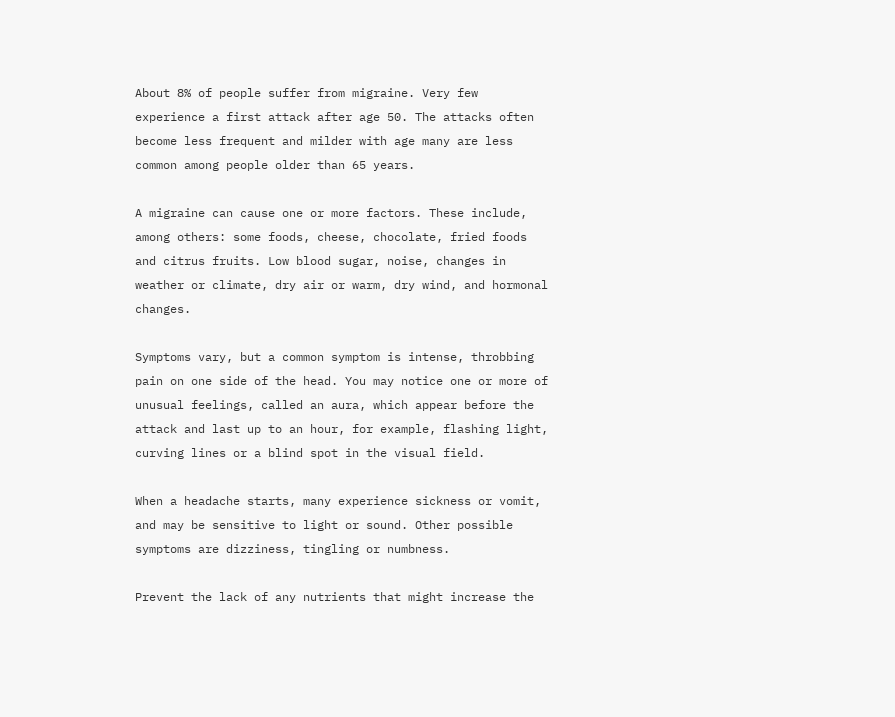About 8% of people suffer from migraine. Very few experience a first attack after age 50. The attacks often become less frequent and milder with age many are less common among people older than 65 years.

A migraine can cause one or more factors. These include, among others: some foods, cheese, chocolate, fried foods and citrus fruits. Low blood sugar, noise, changes in weather or climate, dry air or warm, dry wind, and hormonal changes.

Symptoms vary, but a common symptom is intense, throbbing pain on one side of the head. You may notice one or more of unusual feelings, called an aura, which appear before the attack and last up to an hour, for example, flashing light, curving lines or a blind spot in the visual field.

When a headache starts, many experience sickness or vomit, and may be sensitive to light or sound. Other possible symptoms are dizziness, tingling or numbness.

Prevent the lack of any nutrients that might increase the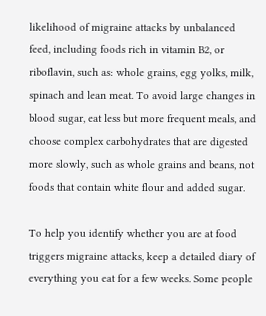likelihood of migraine attacks by unbalanced feed, including foods rich in vitamin B2, or riboflavin, such as: whole grains, egg yolks, milk, spinach and lean meat. To avoid large changes in blood sugar, eat less but more frequent meals, and choose complex carbohydrates that are digested more slowly, such as whole grains and beans, not foods that contain white flour and added sugar.

To help you identify whether you are at food triggers migraine attacks, keep a detailed diary of everything you eat for a few weeks. Some people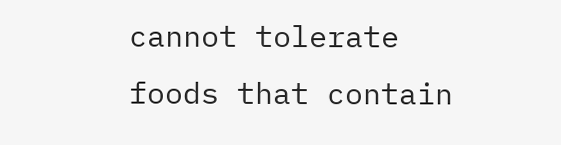cannot tolerate foods that contain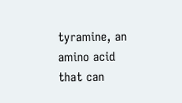tyramine, an amino acid that can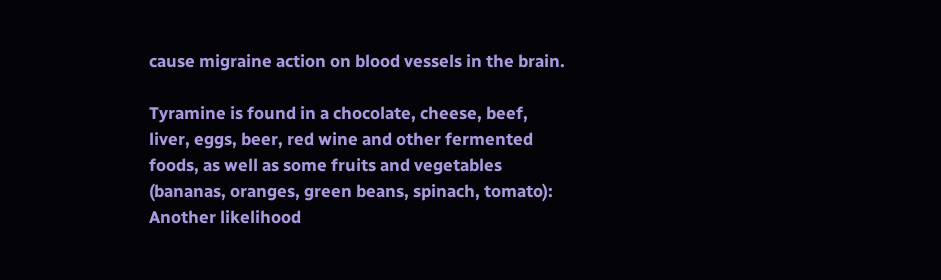cause migraine action on blood vessels in the brain.

Tyramine is found in a chocolate, cheese, beef, liver, eggs, beer, red wine and other fermented foods, as well as some fruits and vegetables (bananas, oranges, green beans, spinach, tomato): Another likelihood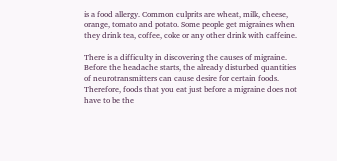is a food allergy. Common culprits are wheat, milk, cheese, orange, tomato and potato. Some people get migraines when they drink tea, coffee, coke or any other drink with caffeine.

There is a difficulty in discovering the causes of migraine. Before the headache starts, the already disturbed quantities of neurotransmitters can cause desire for certain foods. Therefore, foods that you eat just before a migraine does not have to be the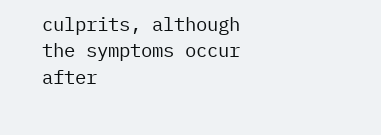culprits, although the symptoms occur after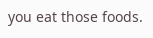you eat those foods.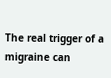The real trigger of a migraine can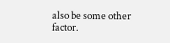also be some other factor.